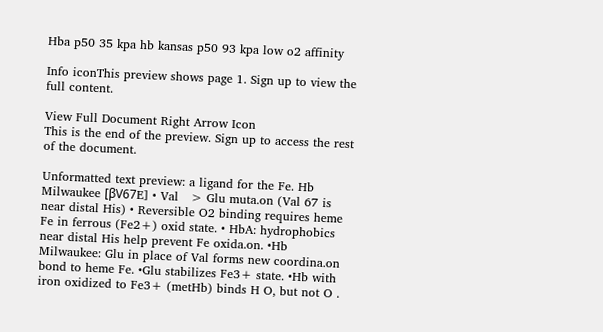Hba p50 35 kpa hb kansas p50 93 kpa low o2 affinity

Info iconThis preview shows page 1. Sign up to view the full content.

View Full Document Right Arrow Icon
This is the end of the preview. Sign up to access the rest of the document.

Unformatted text preview: a ligand for the Fe. Hb Milwaukee [βV67E] • Val   > Glu muta.on (Val 67 is near distal His) • Reversible O2 binding requires heme Fe in ferrous (Fe2+) oxid state. • HbA: hydrophobics near distal His help prevent Fe oxida.on. •Hb Milwaukee: Glu in place of Val forms new coordina.on bond to heme Fe. •Glu stabilizes Fe3+ state. •Hb with iron oxidized to Fe3+ (metHb) binds H O, but not O .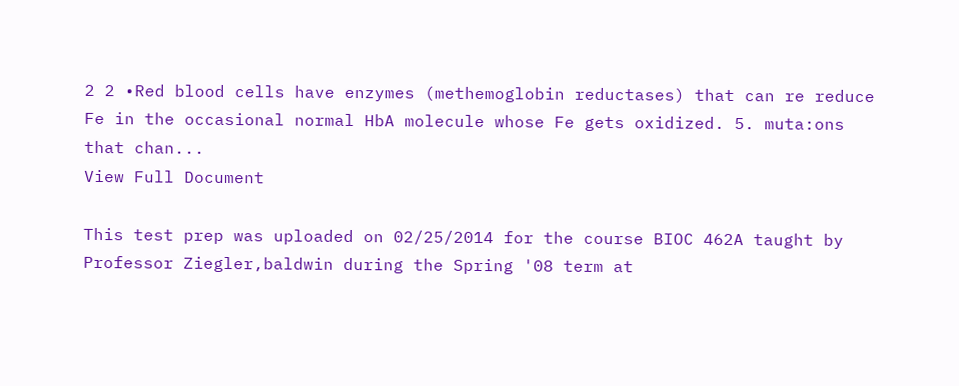2 2 •Red blood cells have enzymes (methemoglobin reductases) that can re reduce Fe in the occasional normal HbA molecule whose Fe gets oxidized. 5. muta:ons that chan...
View Full Document

This test prep was uploaded on 02/25/2014 for the course BIOC 462A taught by Professor Ziegler,baldwin during the Spring '08 term at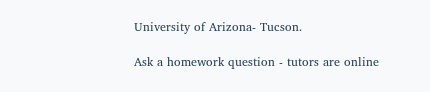University of Arizona- Tucson.

Ask a homework question - tutors are online